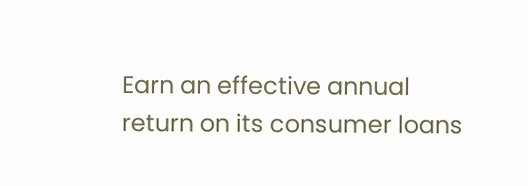Earn an effective annual return on its consumer loans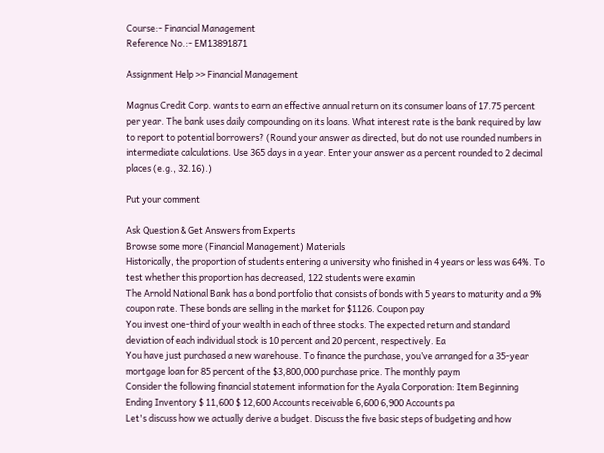Course:- Financial Management
Reference No.:- EM13891871

Assignment Help >> Financial Management

Magnus Credit Corp. wants to earn an effective annual return on its consumer loans of 17.75 percent per year. The bank uses daily compounding on its loans. What interest rate is the bank required by law to report to potential borrowers? (Round your answer as directed, but do not use rounded numbers in intermediate calculations. Use 365 days in a year. Enter your answer as a percent rounded to 2 decimal places (e.g., 32.16).)

Put your comment

Ask Question & Get Answers from Experts
Browse some more (Financial Management) Materials
Historically, the proportion of students entering a university who finished in 4 years or less was 64%. To test whether this proportion has decreased, 122 students were examin
The Arnold National Bank has a bond portfolio that consists of bonds with 5 years to maturity and a 9% coupon rate. These bonds are selling in the market for $1126. Coupon pay
You invest one-third of your wealth in each of three stocks. The expected return and standard deviation of each individual stock is 10 percent and 20 percent, respectively. Ea
You have just purchased a new warehouse. To finance the purchase, you’ve arranged for a 35-year mortgage loan for 85 percent of the $3,800,000 purchase price. The monthly paym
Consider the following financial statement information for the Ayala Corporation: Item Beginning Ending Inventory $ 11,600 $ 12,600 Accounts receivable 6,600 6,900 Accounts pa
Let's discuss how we actually derive a budget. Discuss the five basic steps of budgeting and how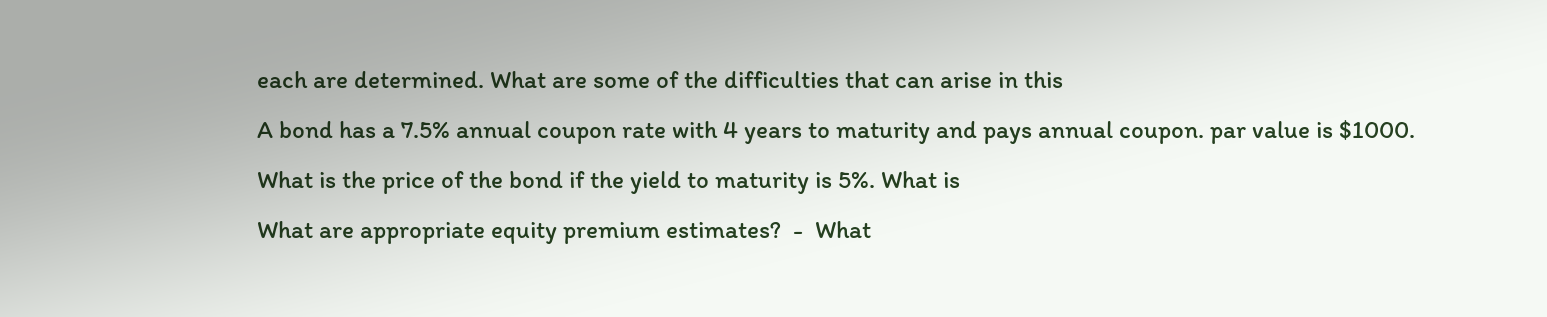each are determined. What are some of the difficulties that can arise in this
A bond has a 7.5% annual coupon rate with 4 years to maturity and pays annual coupon. par value is $1000. What is the price of the bond if the yield to maturity is 5%. What is
What are appropriate equity premium estimates?  -  What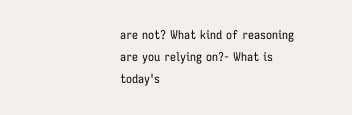are not? What kind of reasoning are you relying on?- What is today's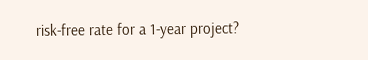risk-free rate for a 1-year project?